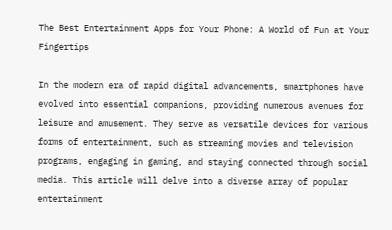The Best Entertainment Apps for Your Phone: A World of Fun at Your Fingertips

In the modern era of rapid digital advancements, smartphones have evolved into essential companions, providing numerous avenues for leisure and amusement. They serve as versatile devices for various forms of entertainment, such as streaming movies and television programs, engaging in gaming, and staying connected through social media. This article will delve into a diverse array of popular entertainment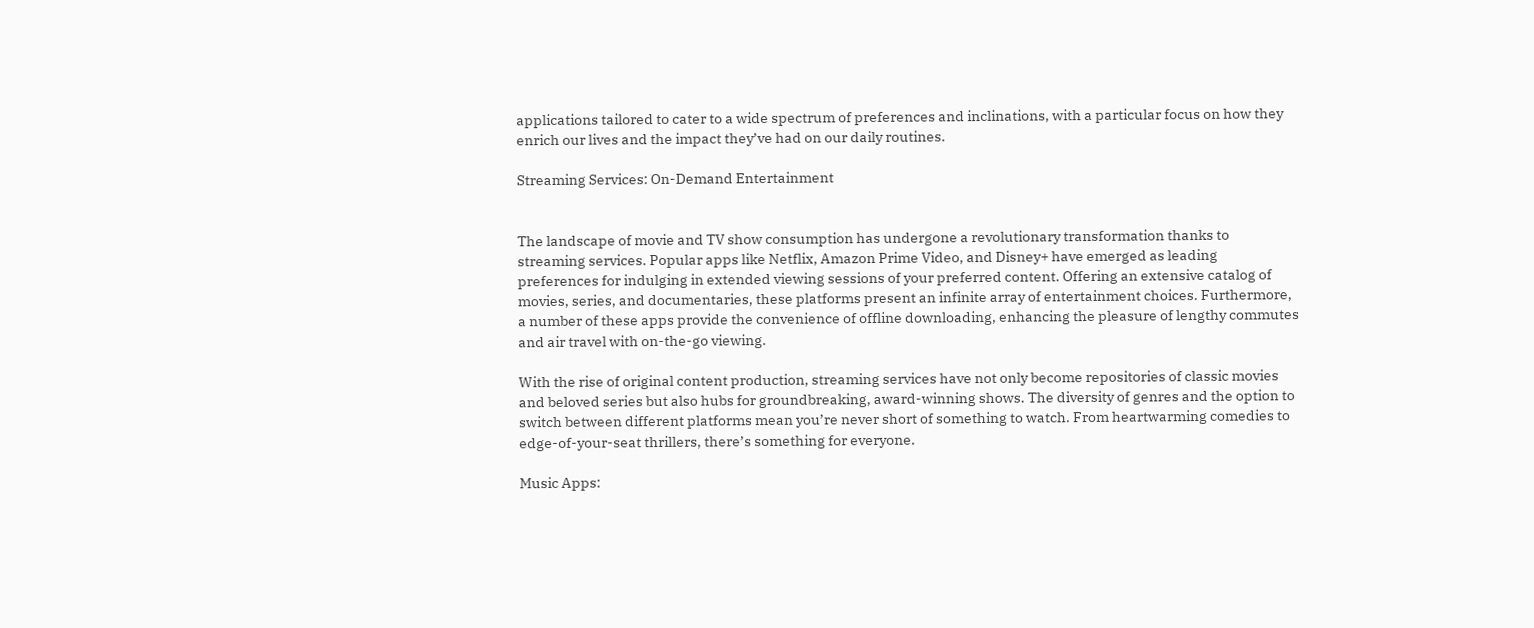applications tailored to cater to a wide spectrum of preferences and inclinations, with a particular focus on how they enrich our lives and the impact they’ve had on our daily routines.

Streaming Services: On-Demand Entertainment


The landscape of movie and TV show consumption has undergone a revolutionary transformation thanks to streaming services. Popular apps like Netflix, Amazon Prime Video, and Disney+ have emerged as leading preferences for indulging in extended viewing sessions of your preferred content. Offering an extensive catalog of movies, series, and documentaries, these platforms present an infinite array of entertainment choices. Furthermore, a number of these apps provide the convenience of offline downloading, enhancing the pleasure of lengthy commutes and air travel with on-the-go viewing.

With the rise of original content production, streaming services have not only become repositories of classic movies and beloved series but also hubs for groundbreaking, award-winning shows. The diversity of genres and the option to switch between different platforms mean you’re never short of something to watch. From heartwarming comedies to edge-of-your-seat thrillers, there’s something for everyone.

Music Apps: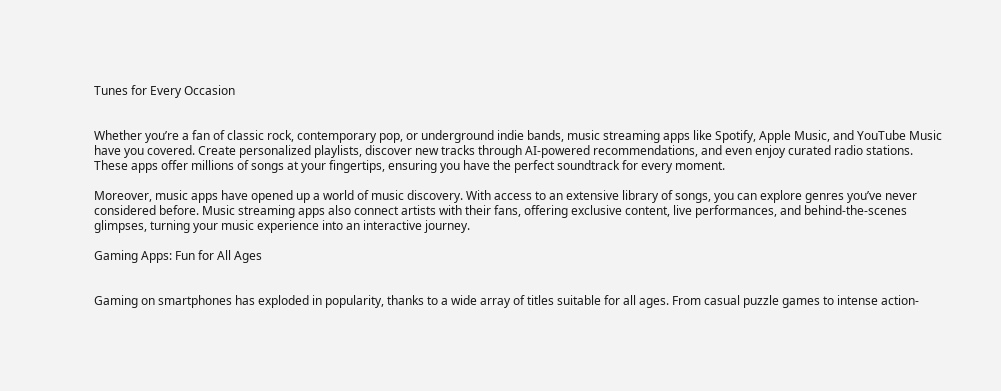Tunes for Every Occasion


Whether you’re a fan of classic rock, contemporary pop, or underground indie bands, music streaming apps like Spotify, Apple Music, and YouTube Music have you covered. Create personalized playlists, discover new tracks through AI-powered recommendations, and even enjoy curated radio stations. These apps offer millions of songs at your fingertips, ensuring you have the perfect soundtrack for every moment.

Moreover, music apps have opened up a world of music discovery. With access to an extensive library of songs, you can explore genres you’ve never considered before. Music streaming apps also connect artists with their fans, offering exclusive content, live performances, and behind-the-scenes glimpses, turning your music experience into an interactive journey.

Gaming Apps: Fun for All Ages


Gaming on smartphones has exploded in popularity, thanks to a wide array of titles suitable for all ages. From casual puzzle games to intense action-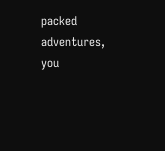packed adventures, you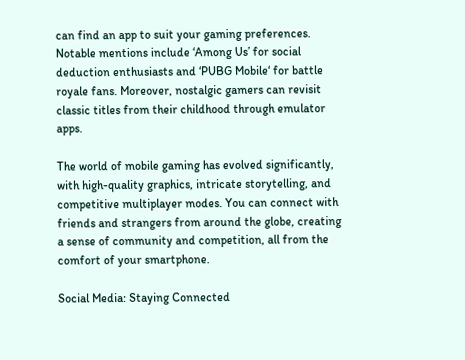can find an app to suit your gaming preferences. Notable mentions include ‘Among Us’ for social deduction enthusiasts and ‘PUBG Mobile‘ for battle royale fans. Moreover, nostalgic gamers can revisit classic titles from their childhood through emulator apps.

The world of mobile gaming has evolved significantly, with high-quality graphics, intricate storytelling, and competitive multiplayer modes. You can connect with friends and strangers from around the globe, creating a sense of community and competition, all from the comfort of your smartphone.

Social Media: Staying Connected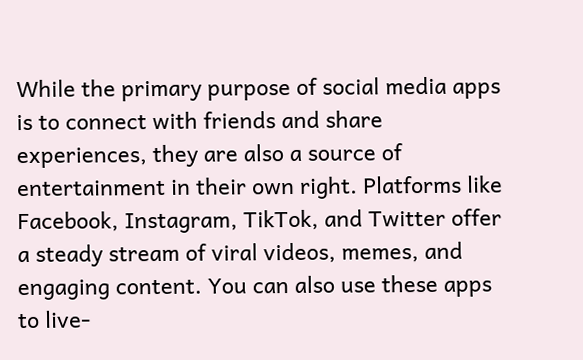While the primary purpose of social media apps is to connect with friends and share experiences, they are also a source of entertainment in their own right. Platforms like Facebook, Instagram, TikTok, and Twitter offer a steady stream of viral videos, memes, and engaging content. You can also use these apps to live-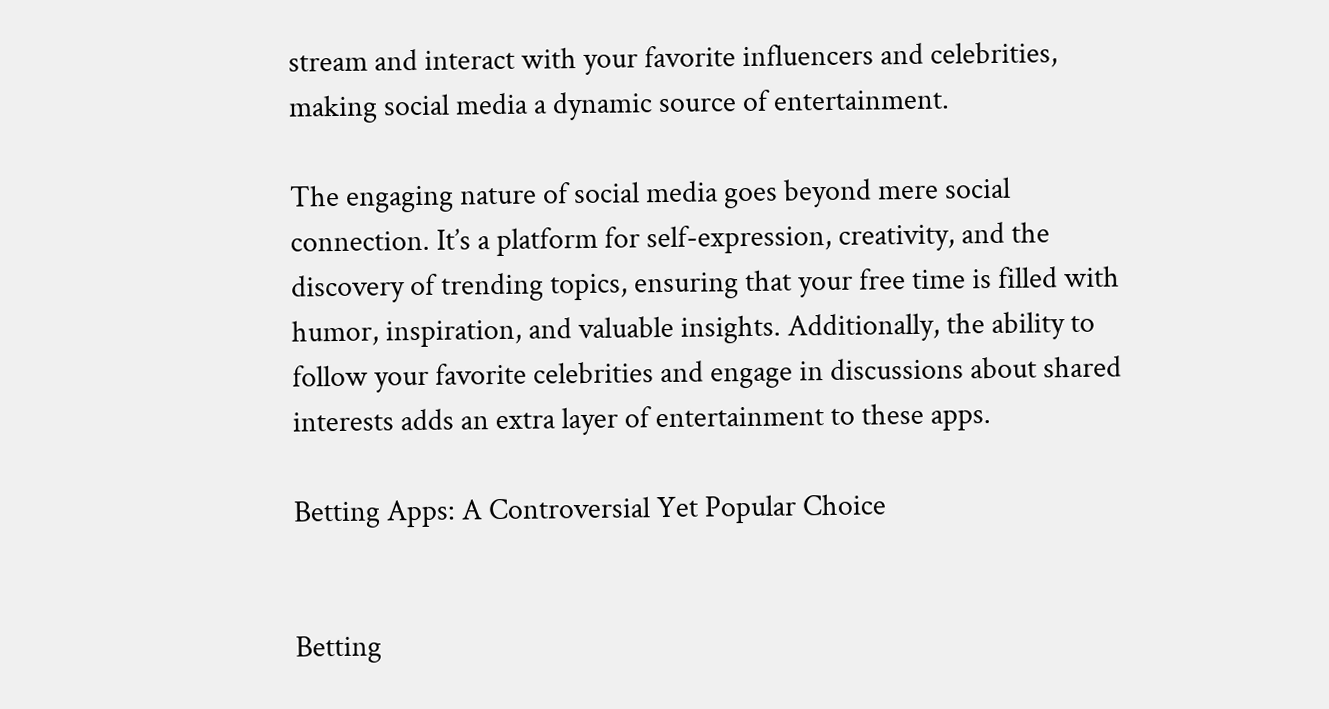stream and interact with your favorite influencers and celebrities, making social media a dynamic source of entertainment.

The engaging nature of social media goes beyond mere social connection. It’s a platform for self-expression, creativity, and the discovery of trending topics, ensuring that your free time is filled with humor, inspiration, and valuable insights. Additionally, the ability to follow your favorite celebrities and engage in discussions about shared interests adds an extra layer of entertainment to these apps.

Betting Apps: A Controversial Yet Popular Choice


Betting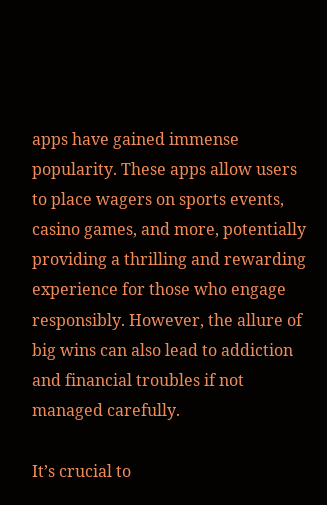apps have gained immense popularity. These apps allow users to place wagers on sports events, casino games, and more, potentially providing a thrilling and rewarding experience for those who engage responsibly. However, the allure of big wins can also lead to addiction and financial troubles if not managed carefully.

It’s crucial to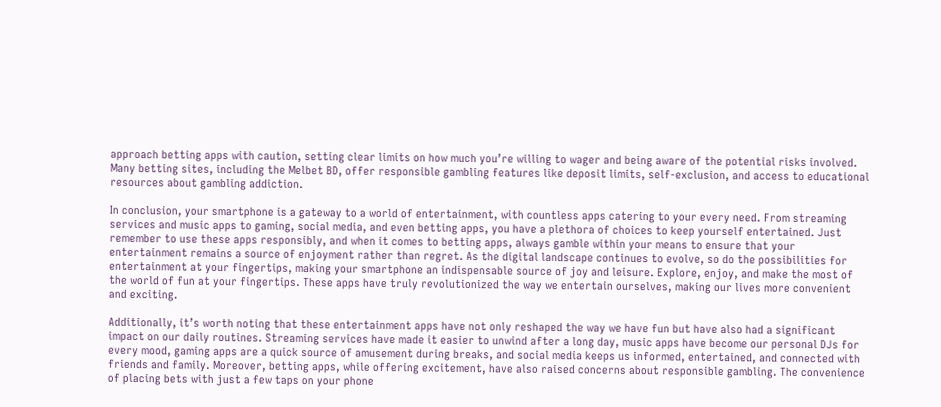approach betting apps with caution, setting clear limits on how much you’re willing to wager and being aware of the potential risks involved. Many betting sites, including the Melbet BD, offer responsible gambling features like deposit limits, self-exclusion, and access to educational resources about gambling addiction.

In conclusion, your smartphone is a gateway to a world of entertainment, with countless apps catering to your every need. From streaming services and music apps to gaming, social media, and even betting apps, you have a plethora of choices to keep yourself entertained. Just remember to use these apps responsibly, and when it comes to betting apps, always gamble within your means to ensure that your entertainment remains a source of enjoyment rather than regret. As the digital landscape continues to evolve, so do the possibilities for entertainment at your fingertips, making your smartphone an indispensable source of joy and leisure. Explore, enjoy, and make the most of the world of fun at your fingertips. These apps have truly revolutionized the way we entertain ourselves, making our lives more convenient and exciting.

Additionally, it’s worth noting that these entertainment apps have not only reshaped the way we have fun but have also had a significant impact on our daily routines. Streaming services have made it easier to unwind after a long day, music apps have become our personal DJs for every mood, gaming apps are a quick source of amusement during breaks, and social media keeps us informed, entertained, and connected with friends and family. Moreover, betting apps, while offering excitement, have also raised concerns about responsible gambling. The convenience of placing bets with just a few taps on your phone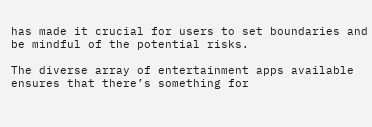has made it crucial for users to set boundaries and be mindful of the potential risks.

The diverse array of entertainment apps available ensures that there’s something for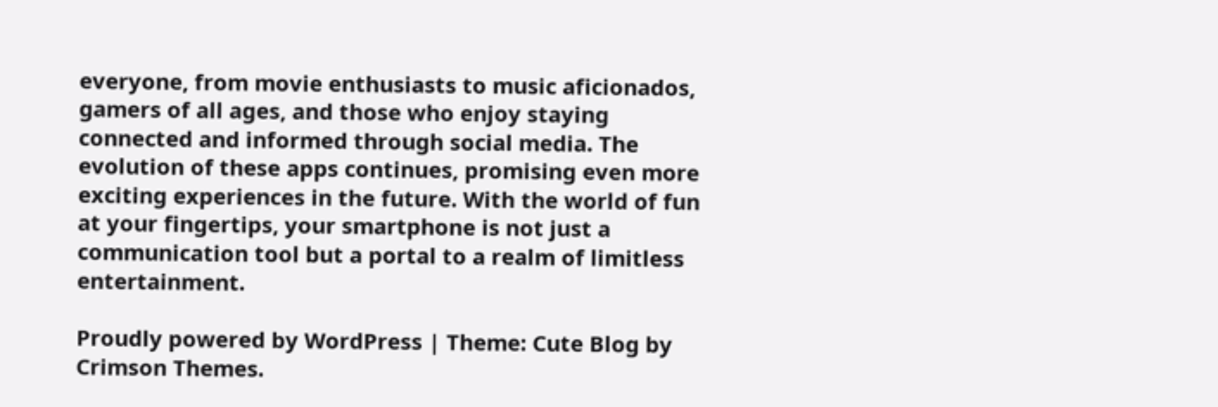everyone, from movie enthusiasts to music aficionados, gamers of all ages, and those who enjoy staying connected and informed through social media. The evolution of these apps continues, promising even more exciting experiences in the future. With the world of fun at your fingertips, your smartphone is not just a communication tool but a portal to a realm of limitless entertainment.

Proudly powered by WordPress | Theme: Cute Blog by Crimson Themes.